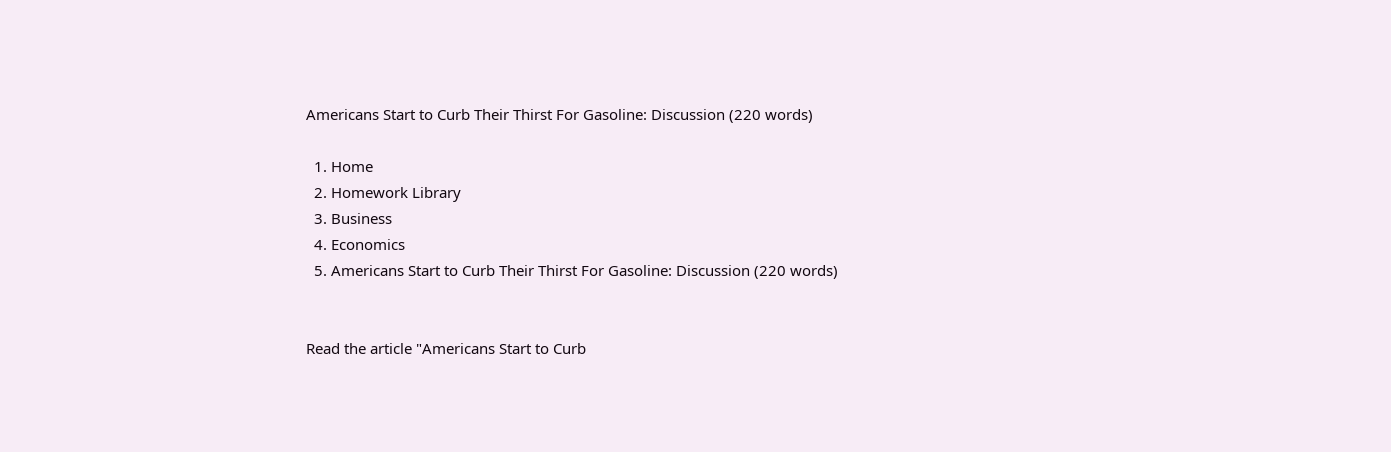Americans Start to Curb Their Thirst For Gasoline: Discussion (220 words)

  1. Home
  2. Homework Library
  3. Business
  4. Economics
  5. Americans Start to Curb Their Thirst For Gasoline: Discussion (220 words)


Read the article "Americans Start to Curb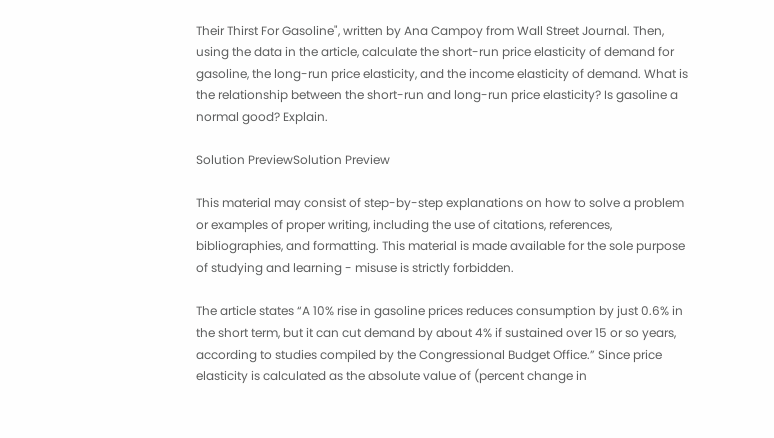Their Thirst For Gasoline", written by Ana Campoy from Wall Street Journal. Then, using the data in the article, calculate the short-run price elasticity of demand for gasoline, the long-run price elasticity, and the income elasticity of demand. What is the relationship between the short-run and long-run price elasticity? Is gasoline a normal good? Explain.

Solution PreviewSolution Preview

This material may consist of step-by-step explanations on how to solve a problem or examples of proper writing, including the use of citations, references, bibliographies, and formatting. This material is made available for the sole purpose of studying and learning - misuse is strictly forbidden.

The article states “A 10% rise in gasoline prices reduces consumption by just 0.6% in the short term, but it can cut demand by about 4% if sustained over 15 or so years, according to studies compiled by the Congressional Budget Office.” Since price elasticity is calculated as the absolute value of (percent change in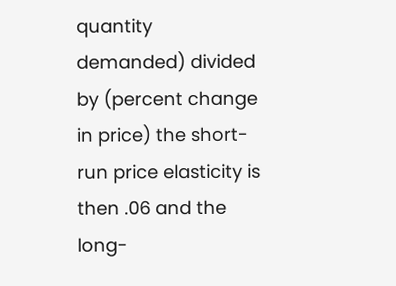quantity demanded) divided by (percent change in price) the short-run price elasticity is then .06 and the long-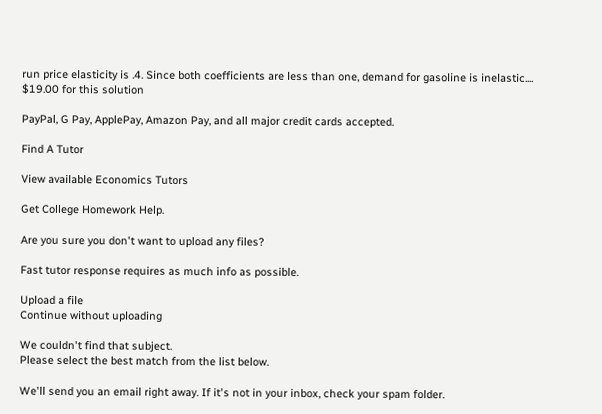run price elasticity is .4. Since both coefficients are less than one, demand for gasoline is inelastic....
$19.00 for this solution

PayPal, G Pay, ApplePay, Amazon Pay, and all major credit cards accepted.

Find A Tutor

View available Economics Tutors

Get College Homework Help.

Are you sure you don't want to upload any files?

Fast tutor response requires as much info as possible.

Upload a file
Continue without uploading

We couldn't find that subject.
Please select the best match from the list below.

We'll send you an email right away. If it's not in your inbox, check your spam folder.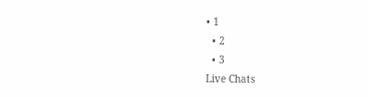• 1
  • 2
  • 3
Live Chats